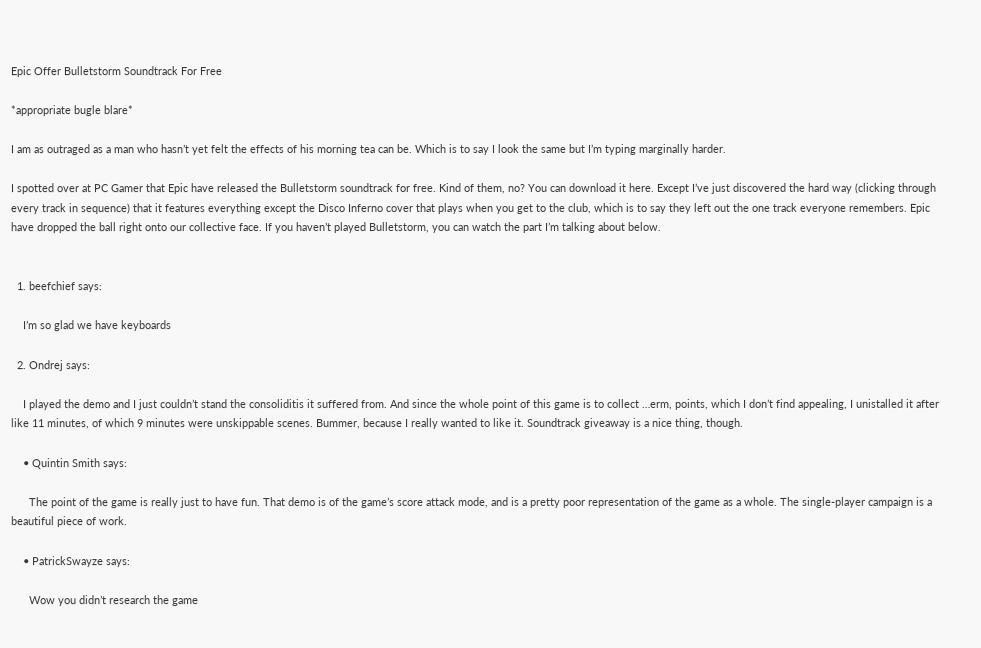Epic Offer Bulletstorm Soundtrack For Free

*appropriate bugle blare*

I am as outraged as a man who hasn’t yet felt the effects of his morning tea can be. Which is to say I look the same but I’m typing marginally harder.

I spotted over at PC Gamer that Epic have released the Bulletstorm soundtrack for free. Kind of them, no? You can download it here. Except I’ve just discovered the hard way (clicking through every track in sequence) that it features everything except the Disco Inferno cover that plays when you get to the club, which is to say they left out the one track everyone remembers. Epic have dropped the ball right onto our collective face. If you haven’t played Bulletstorm, you can watch the part I’m talking about below.


  1. beefchief says:

    I’m so glad we have keyboards

  2. Ondrej says:

    I played the demo and I just couldn’t stand the consoliditis it suffered from. And since the whole point of this game is to collect …erm, points, which I don’t find appealing, I unistalled it after like 11 minutes, of which 9 minutes were unskippable scenes. Bummer, because I really wanted to like it. Soundtrack giveaway is a nice thing, though.

    • Quintin Smith says:

      The point of the game is really just to have fun. That demo is of the game’s score attack mode, and is a pretty poor representation of the game as a whole. The single-player campaign is a beautiful piece of work.

    • PatrickSwayze says:

      Wow you didn’t research the game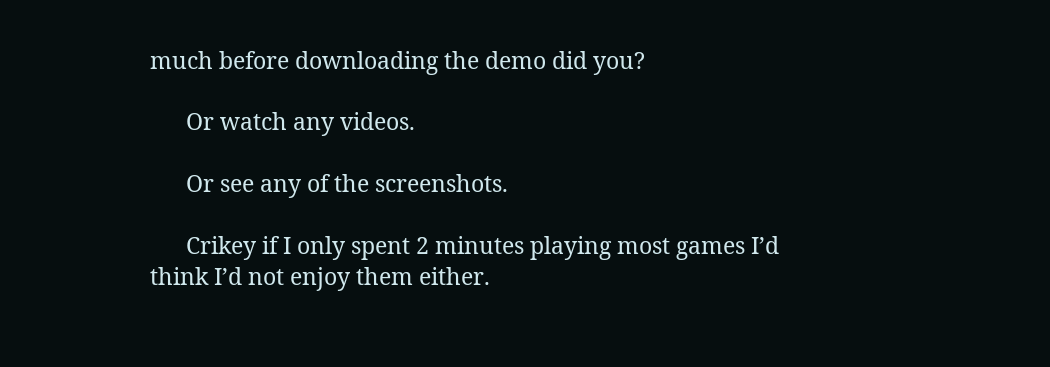much before downloading the demo did you?

      Or watch any videos.

      Or see any of the screenshots.

      Crikey if I only spent 2 minutes playing most games I’d think I’d not enjoy them either.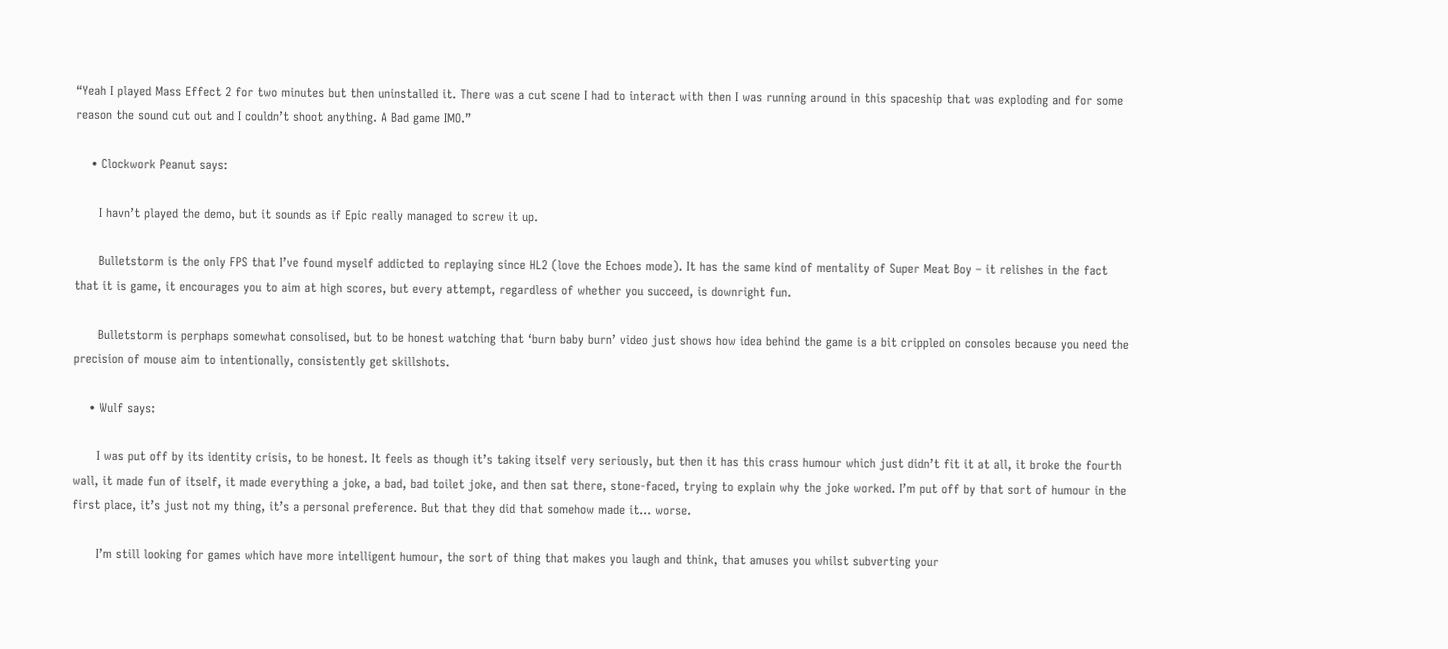“Yeah I played Mass Effect 2 for two minutes but then uninstalled it. There was a cut scene I had to interact with then I was running around in this spaceship that was exploding and for some reason the sound cut out and I couldn’t shoot anything. A Bad game IMO.”

    • Clockwork Peanut says:

      I havn’t played the demo, but it sounds as if Epic really managed to screw it up.

      Bulletstorm is the only FPS that I’ve found myself addicted to replaying since HL2 (love the Echoes mode). It has the same kind of mentality of Super Meat Boy – it relishes in the fact that it is game, it encourages you to aim at high scores, but every attempt, regardless of whether you succeed, is downright fun.

      Bulletstorm is perphaps somewhat consolised, but to be honest watching that ‘burn baby burn’ video just shows how idea behind the game is a bit crippled on consoles because you need the precision of mouse aim to intentionally, consistently get skillshots.

    • Wulf says:

      I was put off by its identity crisis, to be honest. It feels as though it’s taking itself very seriously, but then it has this crass humour which just didn’t fit it at all, it broke the fourth wall, it made fun of itself, it made everything a joke, a bad, bad toilet joke, and then sat there, stone-faced, trying to explain why the joke worked. I’m put off by that sort of humour in the first place, it’s just not my thing, it’s a personal preference. But that they did that somehow made it… worse.

      I’m still looking for games which have more intelligent humour, the sort of thing that makes you laugh and think, that amuses you whilst subverting your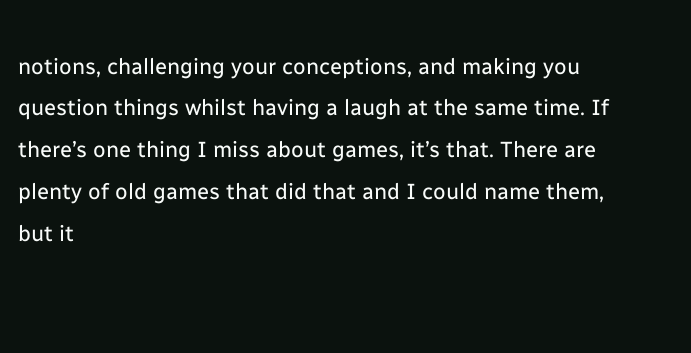notions, challenging your conceptions, and making you question things whilst having a laugh at the same time. If there’s one thing I miss about games, it’s that. There are plenty of old games that did that and I could name them, but it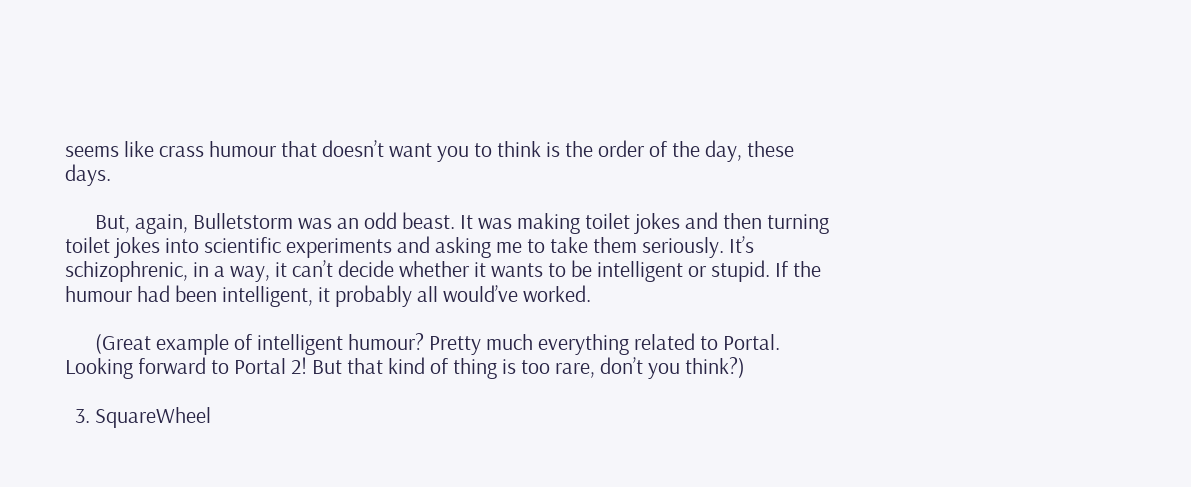seems like crass humour that doesn’t want you to think is the order of the day, these days.

      But, again, Bulletstorm was an odd beast. It was making toilet jokes and then turning toilet jokes into scientific experiments and asking me to take them seriously. It’s schizophrenic, in a way, it can’t decide whether it wants to be intelligent or stupid. If the humour had been intelligent, it probably all would’ve worked.

      (Great example of intelligent humour? Pretty much everything related to Portal. Looking forward to Portal 2! But that kind of thing is too rare, don’t you think?)

  3. SquareWheel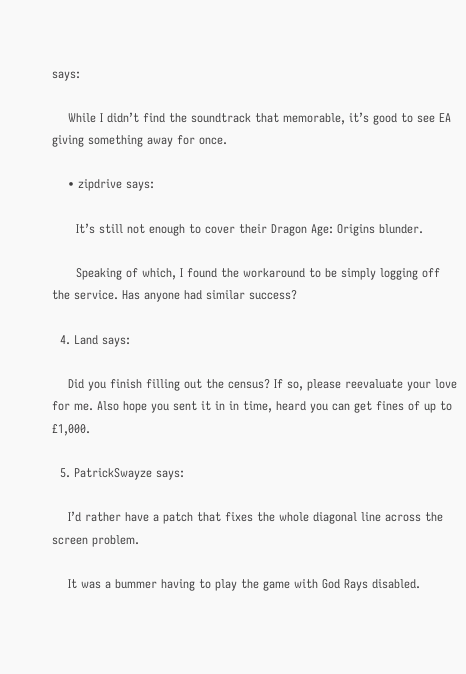says:

    While I didn’t find the soundtrack that memorable, it’s good to see EA giving something away for once.

    • zipdrive says:

      It’s still not enough to cover their Dragon Age: Origins blunder.

      Speaking of which, I found the workaround to be simply logging off the service. Has anyone had similar success?

  4. Land says:

    Did you finish filling out the census? If so, please reevaluate your love for me. Also hope you sent it in in time, heard you can get fines of up to £1,000.

  5. PatrickSwayze says:

    I’d rather have a patch that fixes the whole diagonal line across the screen problem.

    It was a bummer having to play the game with God Rays disabled.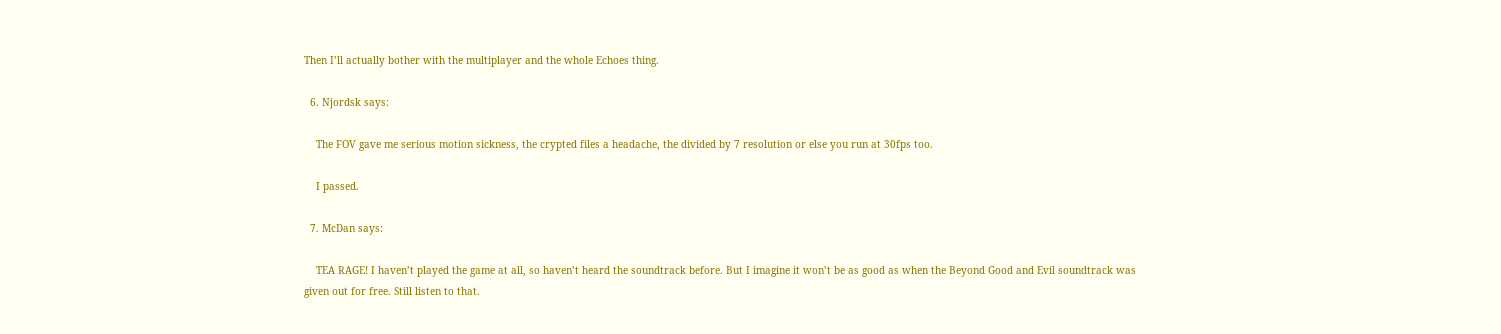Then I’ll actually bother with the multiplayer and the whole Echoes thing.

  6. Njordsk says:

    The FOV gave me serious motion sickness, the crypted files a headache, the divided by 7 resolution or else you run at 30fps too.

    I passed.

  7. McDan says:

    TEA RAGE! I haven’t played the game at all, so haven’t heard the soundtrack before. But I imagine it won’t be as good as when the Beyond Good and Evil soundtrack was given out for free. Still listen to that.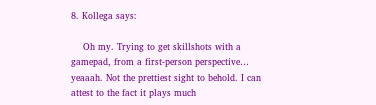8. Kollega says:

    Oh my. Trying to get skillshots with a gamepad, from a first-person perspective… yeaaah. Not the prettiest sight to behold. I can attest to the fact it plays much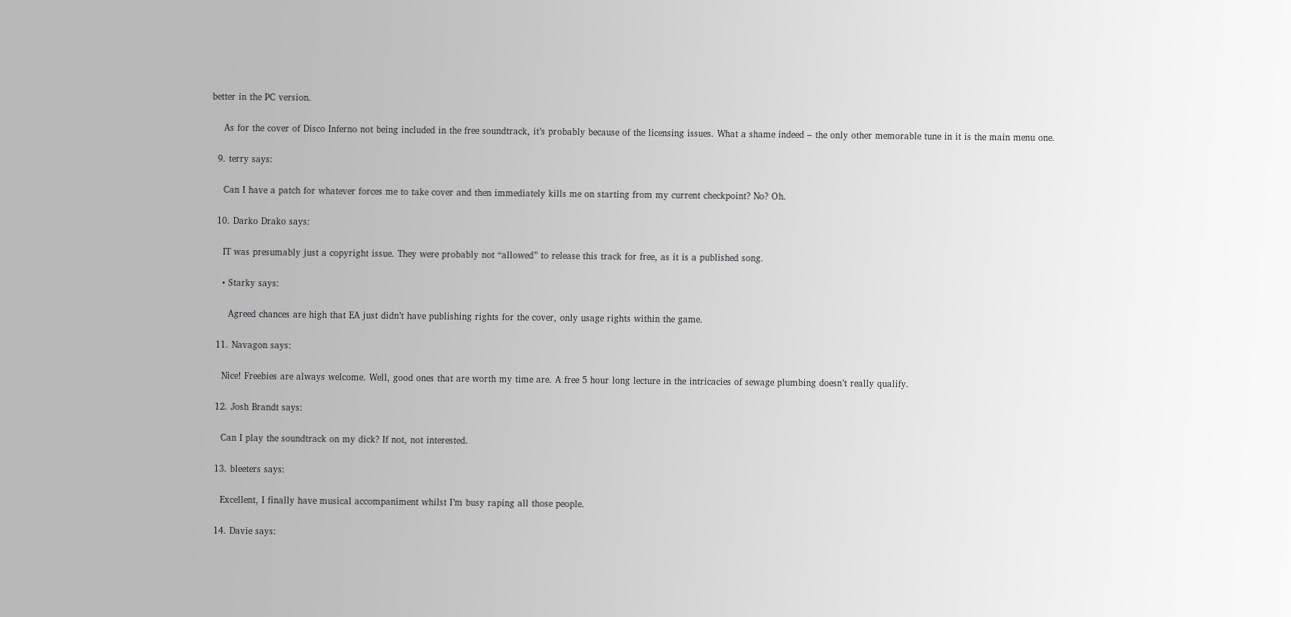better in the PC version.

    As for the cover of Disco Inferno not being included in the free soundtrack, it’s probably because of the licensing issues. What a shame indeed – the only other memorable tune in it is the main menu one.

  9. terry says:

    Can I have a patch for whatever forces me to take cover and then immediately kills me on starting from my current checkpoint? No? Oh.

  10. Darko Drako says:

    IT was presumably just a copyright issue. They were probably not “allowed” to release this track for free, as it is a published song.

    • Starky says:

      Agreed chances are high that EA just didn’t have publishing rights for the cover, only usage rights within the game.

  11. Navagon says:

    Nice! Freebies are always welcome. Well, good ones that are worth my time are. A free 5 hour long lecture in the intricacies of sewage plumbing doesn’t really qualify.

  12. Josh Brandt says:

    Can I play the soundtrack on my dick? If not, not interested.

  13. bleeters says:

    Excellent, I finally have musical accompaniment whilst I’m busy raping all those people.

  14. Davie says: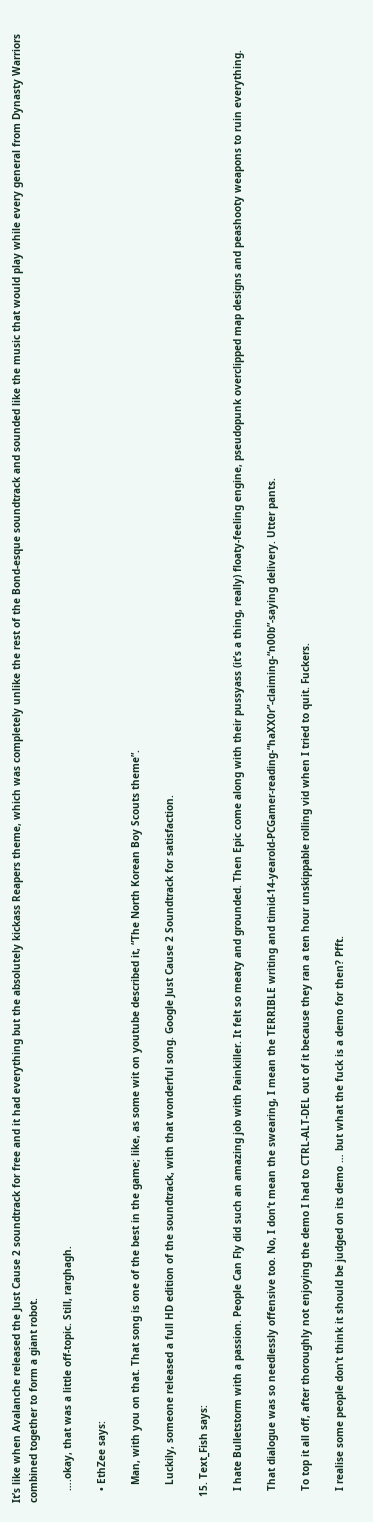It’s like when Avalanche released the Just Cause 2 soundtrack for free and it had everything but the absolutely kickass Reapers theme, which was completely unlike the rest of the Bond-esque soundtrack and sounded like the music that would play while every general from Dynasty Warriors combined together to form a giant robot.

    ….okay, that was a little off-topic. Still, rarghagh.

    • EthZee says:

      Man, with you on that. That song is one of the best in the game; like, as some wit on youtube described it, “The North Korean Boy Scouts theme”.

      Luckily, someone released a full HD edition of the soundtrack, with that wonderful song. Google Just Cause 2 Soundtrack for satisfaction.

  15. Text_Fish says:

    I hate Bulletstorm with a passion. People Can Fly did such an amazing job with Painkiller. It felt so meaty and grounded. Then Epic come along with their pussyass (it’s a thing, really) floaty-feeling engine, pseudopunk overclipped map designs and peashooty weapons to ruin everything.

    That dialogue was so needlessly offensive too. No, I don’t mean the swearing, I mean the TERRIBLE writing and timid-14-yearold-PCGamer-reading-“haXX0r”-claiming-“n00b”-saying delivery. Utter pants.

    To top it all off, after thoroughly not enjoying the demo I had to CTRL-ALT-DEL out of it because they ran a ten hour unskippable rolling vid when I tried to quit. Fuckers.

    I realise some people don’t think it should be judged on its demo … but what the fuck is a demo for then? Pfft.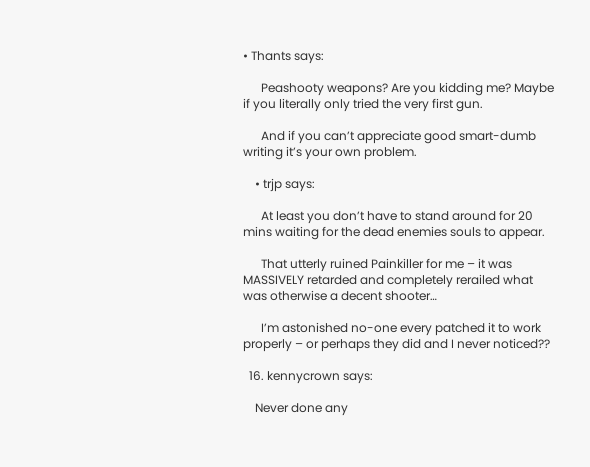• Thants says:

      Peashooty weapons? Are you kidding me? Maybe if you literally only tried the very first gun.

      And if you can’t appreciate good smart-dumb writing it’s your own problem.

    • trjp says:

      At least you don’t have to stand around for 20 mins waiting for the dead enemies souls to appear.

      That utterly ruined Painkiller for me – it was MASSIVELY retarded and completely rerailed what was otherwise a decent shooter…

      I’m astonished no-one every patched it to work properly – or perhaps they did and I never noticed??

  16. kennycrown says:

    Never done any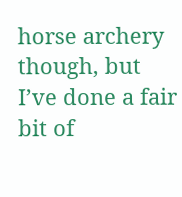horse archery though, but I’ve done a fair bit of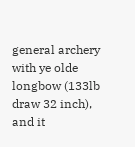general archery with ye olde longbow (133lb draw 32 inch), and it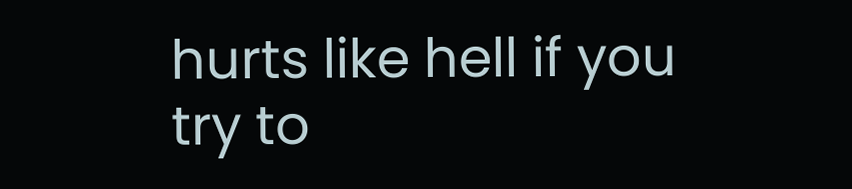hurts like hell if you try to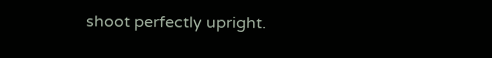shoot perfectly upright.